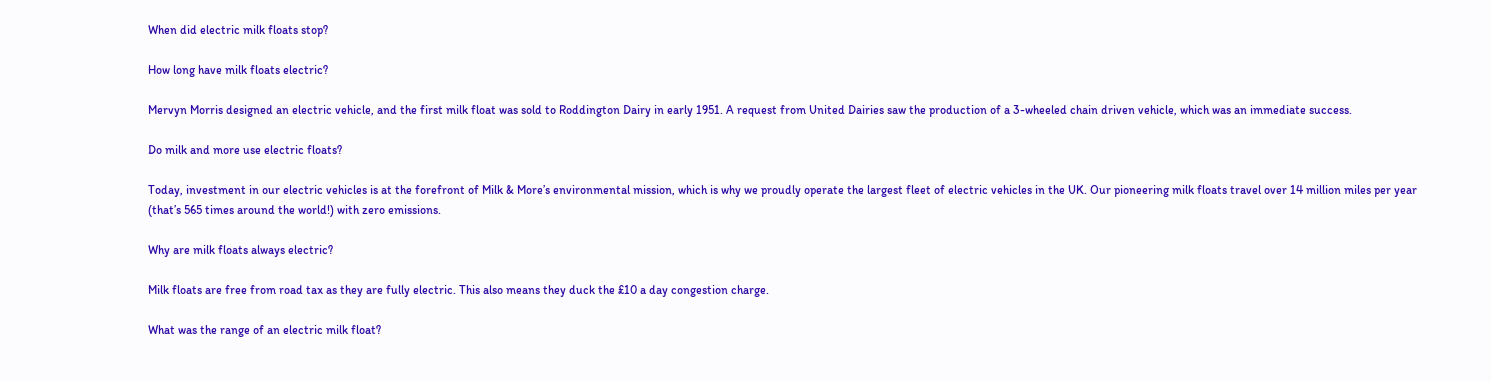When did electric milk floats stop?

How long have milk floats electric?

Mervyn Morris designed an electric vehicle, and the first milk float was sold to Roddington Dairy in early 1951. A request from United Dairies saw the production of a 3-wheeled chain driven vehicle, which was an immediate success.

Do milk and more use electric floats?

Today, investment in our electric vehicles is at the forefront of Milk & More’s environmental mission, which is why we proudly operate the largest fleet of electric vehicles in the UK. Our pioneering milk floats travel over 14 million miles per year (that’s 565 times around the world!) with zero emissions.

Why are milk floats always electric?

Milk floats are free from road tax as they are fully electric. This also means they duck the £10 a day congestion charge.

What was the range of an electric milk float?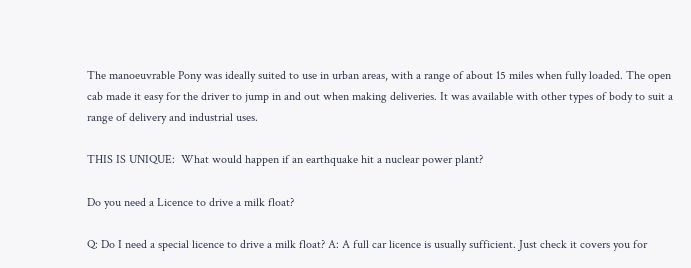The manoeuvrable Pony was ideally suited to use in urban areas, with a range of about 15 miles when fully loaded. The open cab made it easy for the driver to jump in and out when making deliveries. It was available with other types of body to suit a range of delivery and industrial uses.

THIS IS UNIQUE:  What would happen if an earthquake hit a nuclear power plant?

Do you need a Licence to drive a milk float?

Q: Do I need a special licence to drive a milk float? A: A full car licence is usually sufficient. Just check it covers you for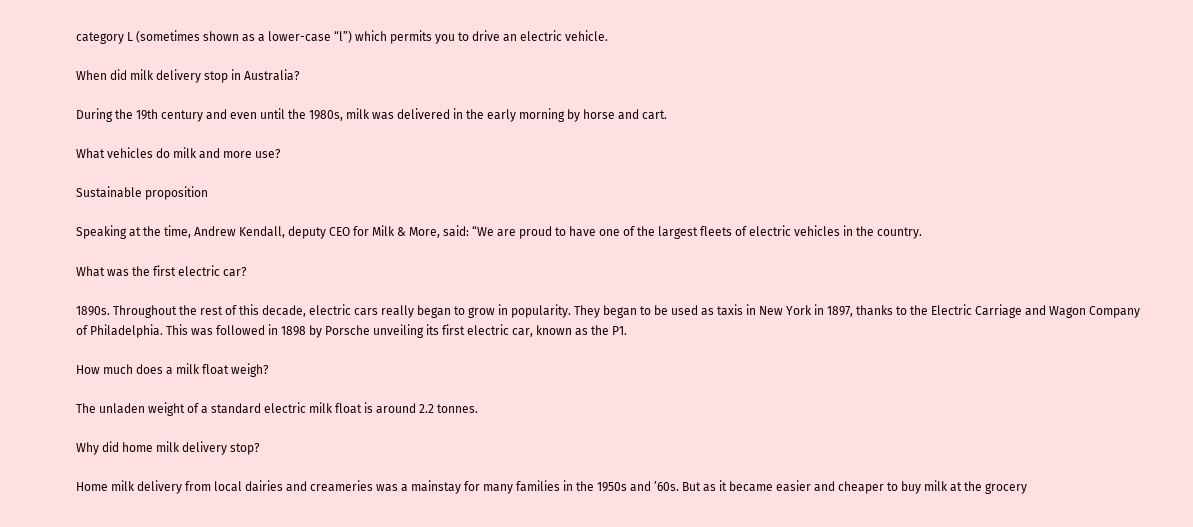category L (sometimes shown as a lower-case “l”) which permits you to drive an electric vehicle.

When did milk delivery stop in Australia?

During the 19th century and even until the 1980s, milk was delivered in the early morning by horse and cart.

What vehicles do milk and more use?

Sustainable proposition

Speaking at the time, Andrew Kendall, deputy CEO for Milk & More, said: “We are proud to have one of the largest fleets of electric vehicles in the country.

What was the first electric car?

1890s. Throughout the rest of this decade, electric cars really began to grow in popularity. They began to be used as taxis in New York in 1897, thanks to the Electric Carriage and Wagon Company of Philadelphia. This was followed in 1898 by Porsche unveiling its first electric car, known as the P1.

How much does a milk float weigh?

The unladen weight of a standard electric milk float is around 2.2 tonnes.

Why did home milk delivery stop?

Home milk delivery from local dairies and creameries was a mainstay for many families in the 1950s and ’60s. But as it became easier and cheaper to buy milk at the grocery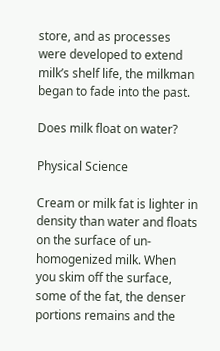store, and as processes were developed to extend milk’s shelf life, the milkman began to fade into the past.

Does milk float on water?

Physical Science

Cream or milk fat is lighter in density than water and floats on the surface of un-homogenized milk. When you skim off the surface, some of the fat, the denser portions remains and the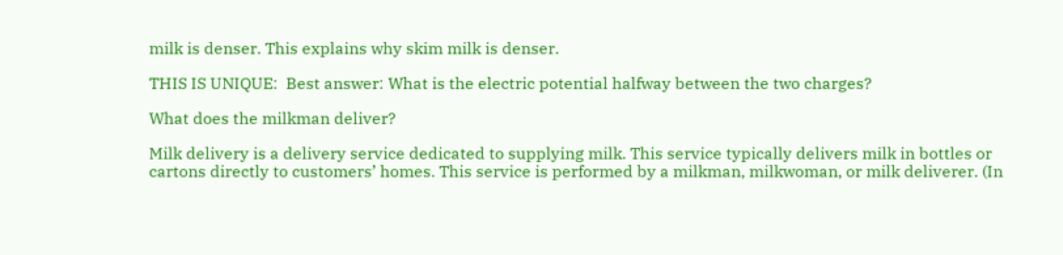milk is denser. This explains why skim milk is denser.

THIS IS UNIQUE:  Best answer: What is the electric potential halfway between the two charges?

What does the milkman deliver?

Milk delivery is a delivery service dedicated to supplying milk. This service typically delivers milk in bottles or cartons directly to customers’ homes. This service is performed by a milkman, milkwoman, or milk deliverer. (In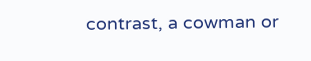contrast, a cowman or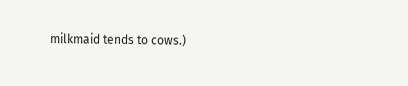milkmaid tends to cows.)